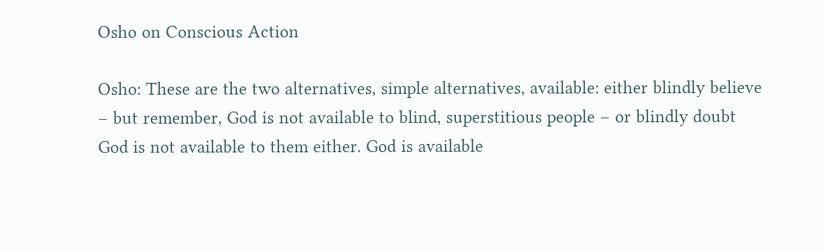Osho on Conscious Action

Osho: These are the two alternatives, simple alternatives, available: either blindly believe – but remember, God is not available to blind, superstitious people – or blindly doubt God is not available to them either. God is available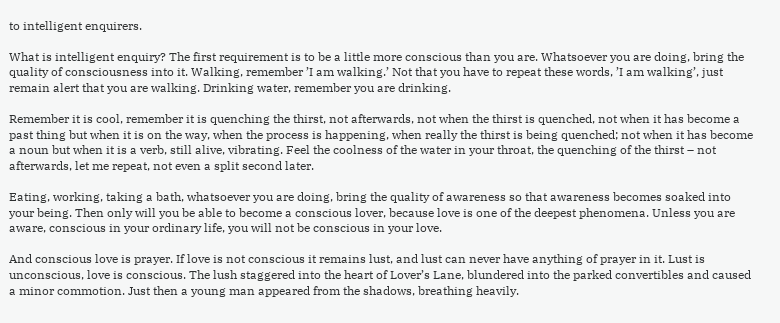to intelligent enquirers.

What is intelligent enquiry? The first requirement is to be a little more conscious than you are. Whatsoever you are doing, bring the quality of consciousness into it. Walking, remember ’I am walking.’ Not that you have to repeat these words, ’I am walking’, just remain alert that you are walking. Drinking water, remember you are drinking.

Remember it is cool, remember it is quenching the thirst, not afterwards, not when the thirst is quenched, not when it has become a past thing but when it is on the way, when the process is happening, when really the thirst is being quenched; not when it has become a noun but when it is a verb, still alive, vibrating. Feel the coolness of the water in your throat, the quenching of the thirst – not afterwards, let me repeat, not even a split second later.

Eating, working, taking a bath, whatsoever you are doing, bring the quality of awareness so that awareness becomes soaked into your being. Then only will you be able to become a conscious lover, because love is one of the deepest phenomena. Unless you are aware, conscious in your ordinary life, you will not be conscious in your love.

And conscious love is prayer. If love is not conscious it remains lust, and lust can never have anything of prayer in it. Lust is unconscious, love is conscious. The lush staggered into the heart of Lover’s Lane, blundered into the parked convertibles and caused a minor commotion. Just then a young man appeared from the shadows, breathing heavily.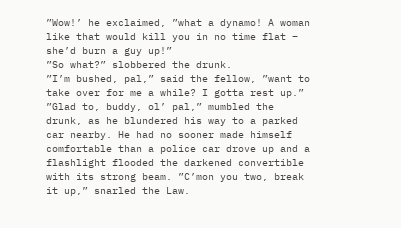”Wow!’ he exclaimed, ”what a dynamo! A woman like that would kill you in no time flat – she’d burn a guy up!”
”So what?” slobbered the drunk.
”I’m bushed, pal,” said the fellow, ”want to take over for me a while? I gotta rest up.”
”Glad to, buddy, ol’ pal,” mumbled the drunk, as he blundered his way to a parked car nearby. He had no sooner made himself comfortable than a police car drove up and a flashlight flooded the darkened convertible with its strong beam. ”C’mon you two, break it up,” snarled the Law.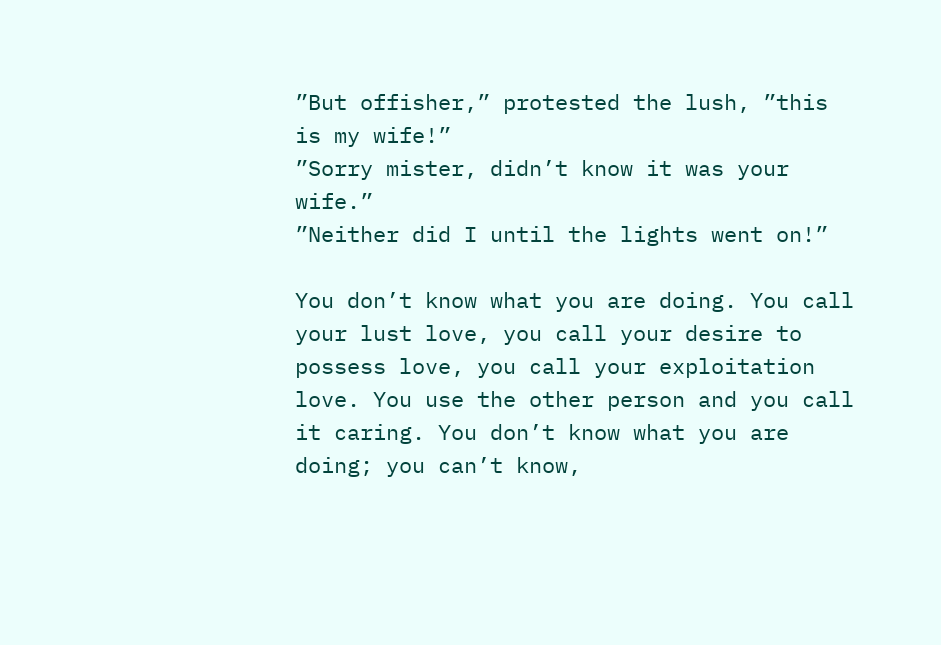”But offisher,” protested the lush, ”this is my wife!”
”Sorry mister, didn’t know it was your wife.”
”Neither did I until the lights went on!”

You don’t know what you are doing. You call your lust love, you call your desire to possess love, you call your exploitation love. You use the other person and you call it caring. You don’t know what you are doing; you can’t know,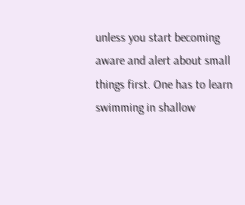unless you start becoming aware and alert about small things first. One has to learn swimming in shallow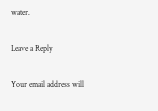water.

Leave a Reply

Your email address will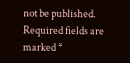not be published. Required fields are marked *